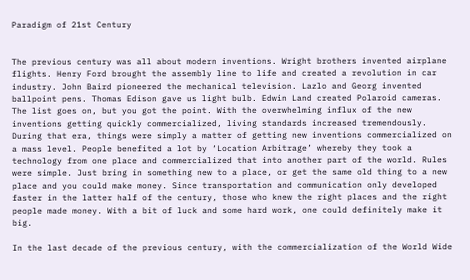Paradigm of 21st Century


The previous century was all about modern inventions. Wright brothers invented airplane flights. Henry Ford brought the assembly line to life and created a revolution in car industry. John Baird pioneered the mechanical television. Lazlo and Georg invented ballpoint pens. Thomas Edison gave us light bulb. Edwin Land created Polaroid cameras. The list goes on, but you got the point. With the overwhelming influx of the new inventions getting quickly commercialized, living standards increased tremendously. During that era, things were simply a matter of getting new inventions commercialized on a mass level. People benefited a lot by ‘Location Arbitrage’ whereby they took a technology from one place and commercialized that into another part of the world. Rules were simple. Just bring in something new to a place, or get the same old thing to a new place and you could make money. Since transportation and communication only developed faster in the latter half of the century, those who knew the right places and the right people made money. With a bit of luck and some hard work, one could definitely make it big.

In the last decade of the previous century, with the commercialization of the World Wide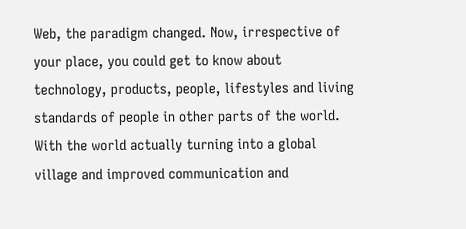Web, the paradigm changed. Now, irrespective of your place, you could get to know about technology, products, people, lifestyles and living standards of people in other parts of the world. With the world actually turning into a global village and improved communication and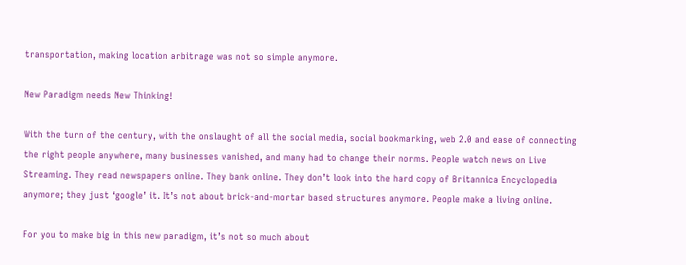transportation, making location arbitrage was not so simple anymore.

New Paradigm needs New Thinking!

With the turn of the century, with the onslaught of all the social media, social bookmarking, web 2.0 and ease of connecting the right people anywhere, many businesses vanished, and many had to change their norms. People watch news on Live Streaming. They read newspapers online. They bank online. They don’t look into the hard copy of Britannica Encyclopedia anymore; they just ‘google’ it. It’s not about brick-and-mortar based structures anymore. People make a living online.

For you to make big in this new paradigm, it’s not so much about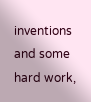inventions and some hard work,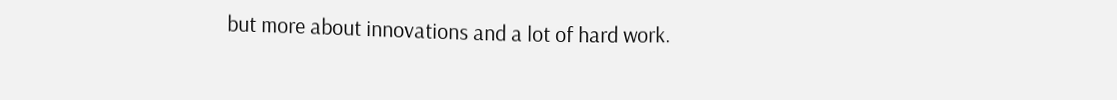but more about innovations and a lot of hard work.